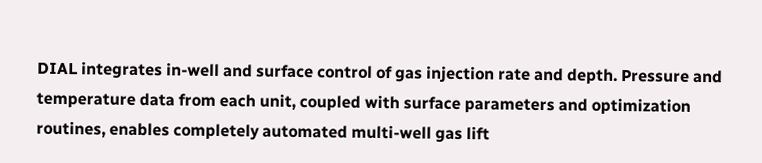DIAL integrates in-well and surface control of gas injection rate and depth. Pressure and temperature data from each unit, coupled with surface parameters and optimization routines, enables completely automated multi-well gas lift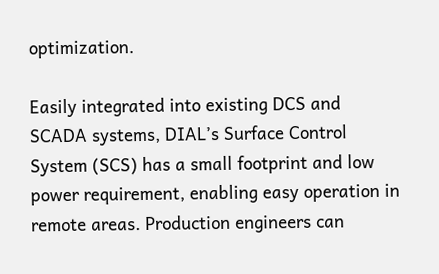optimization.

Easily integrated into existing DCS and SCADA systems, DIAL’s Surface Control System (SCS) has a small footprint and low power requirement, enabling easy operation in remote areas. Production engineers can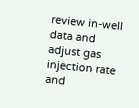review in-well data and adjust gas injection rate and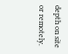depth on site or remotely.